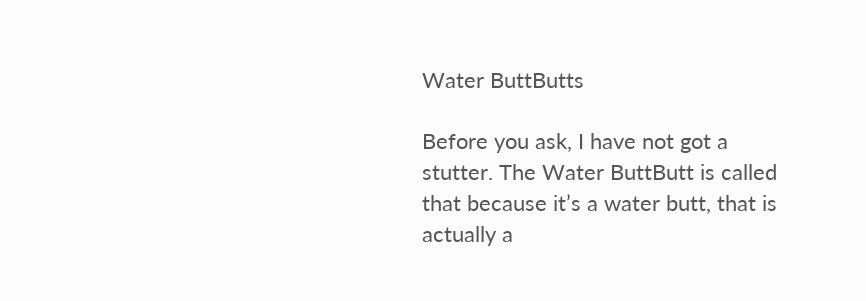Water ButtButts

Before you ask, I have not got a stutter. The Water ButtButt is called that because it’s a water butt, that is actually a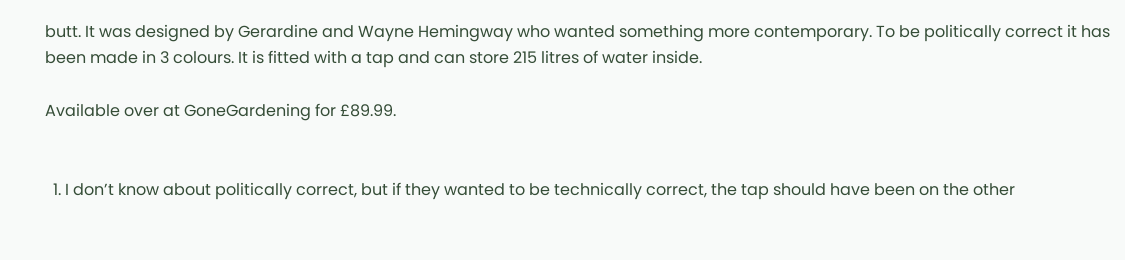butt. It was designed by Gerardine and Wayne Hemingway who wanted something more contemporary. To be politically correct it has been made in 3 colours. It is fitted with a tap and can store 215 litres of water inside.

Available over at GoneGardening for £89.99.


  1. I don’t know about politically correct, but if they wanted to be technically correct, the tap should have been on the other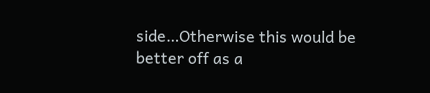side…Otherwise this would be better off as a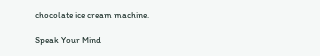chocolate ice cream machine.

Speak Your Mind